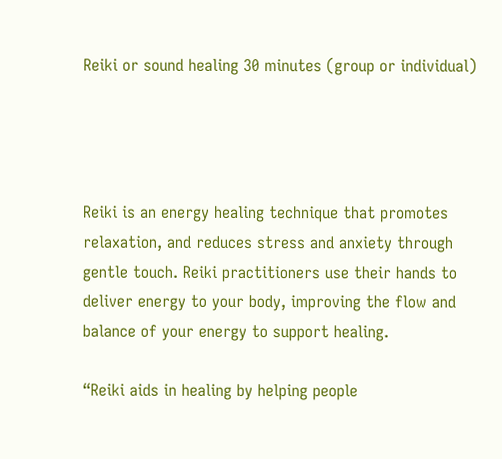Reiki or sound healing 30 minutes (group or individual)




Reiki is an energy healing technique that promotes relaxation, and reduces stress and anxiety through gentle touch. Reiki practitioners use their hands to deliver energy to your body, improving the flow and balance of your energy to support healing.

“Reiki aids in healing by helping people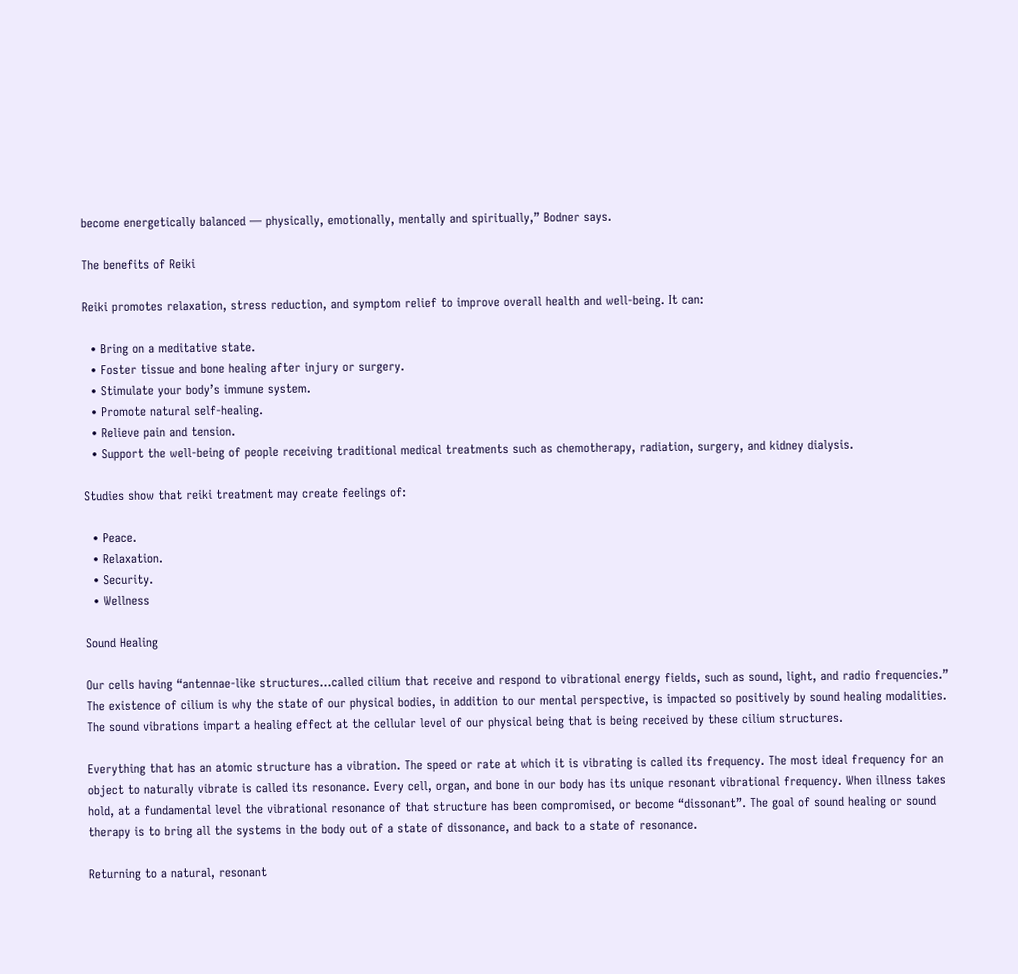become energetically balanced — physically, emotionally, mentally and spiritually,” Bodner says.

The benefits of Reiki

Reiki promotes relaxation, stress reduction, and symptom relief to improve overall health and well-being. It can:

  • Bring on a meditative state.
  • Foster tissue and bone healing after injury or surgery.
  • Stimulate your body’s immune system.
  • Promote natural self-healing.
  • Relieve pain and tension.
  • Support the well-being of people receiving traditional medical treatments such as chemotherapy, radiation, surgery, and kidney dialysis.

Studies show that reiki treatment may create feelings of:

  • Peace.
  • Relaxation.
  • Security.
  • Wellness

Sound Healing

Our cells having “antennae-like structures…called cilium that receive and respond to vibrational energy fields, such as sound, light, and radio frequencies.” The existence of cilium is why the state of our physical bodies, in addition to our mental perspective, is impacted so positively by sound healing modalities. The sound vibrations impart a healing effect at the cellular level of our physical being that is being received by these cilium structures.

Everything that has an atomic structure has a vibration. The speed or rate at which it is vibrating is called its frequency. The most ideal frequency for an object to naturally vibrate is called its resonance. Every cell, organ, and bone in our body has its unique resonant vibrational frequency. When illness takes hold, at a fundamental level the vibrational resonance of that structure has been compromised, or become “dissonant”. The goal of sound healing or sound therapy is to bring all the systems in the body out of a state of dissonance, and back to a state of resonance.

Returning to a natural, resonant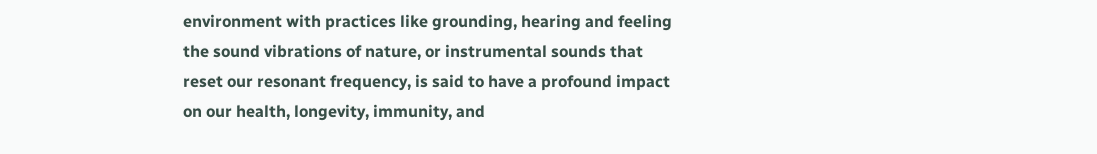environment with practices like grounding, hearing and feeling the sound vibrations of nature, or instrumental sounds that reset our resonant frequency, is said to have a profound impact on our health, longevity, immunity, and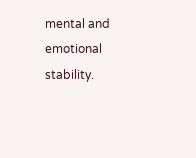mental and emotional stability.